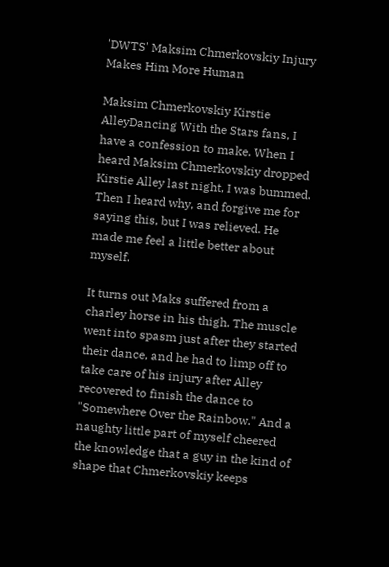'DWTS' Maksim Chmerkovskiy Injury Makes Him More Human

Maksim Chmerkovskiy Kirstie AlleyDancing With the Stars fans, I have a confession to make. When I heard Maksim Chmerkovskiy dropped Kirstie Alley last night, I was bummed. Then I heard why, and forgive me for saying this, but I was relieved. He made me feel a little better about myself.

It turns out Maks suffered from a charley horse in his thigh. The muscle went into spasm just after they started their dance, and he had to limp off to take care of his injury after Alley recovered to finish the dance to "Somewhere Over the Rainbow." And a naughty little part of myself cheered the knowledge that a guy in the kind of shape that Chmerkovskiy keeps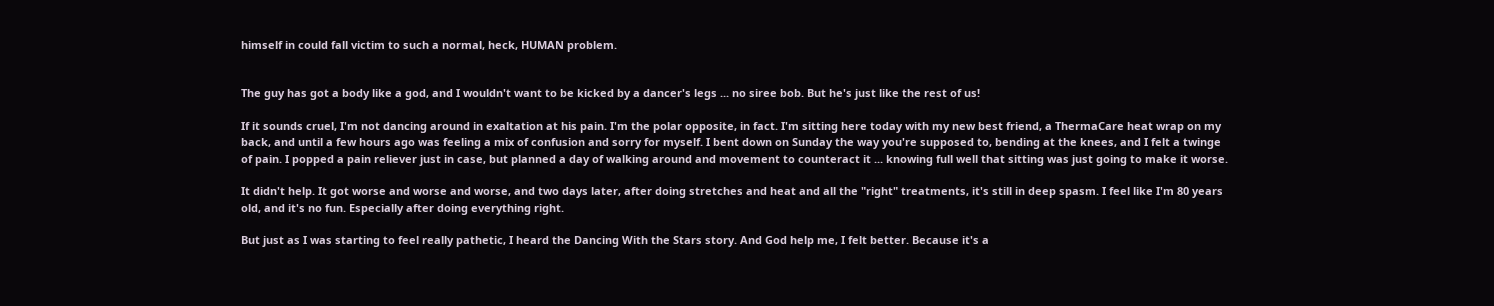himself in could fall victim to such a normal, heck, HUMAN problem.


The guy has got a body like a god, and I wouldn't want to be kicked by a dancer's legs ... no siree bob. But he's just like the rest of us!

If it sounds cruel, I'm not dancing around in exaltation at his pain. I'm the polar opposite, in fact. I'm sitting here today with my new best friend, a ThermaCare heat wrap on my back, and until a few hours ago was feeling a mix of confusion and sorry for myself. I bent down on Sunday the way you're supposed to, bending at the knees, and I felt a twinge of pain. I popped a pain reliever just in case, but planned a day of walking around and movement to counteract it ... knowing full well that sitting was just going to make it worse.

It didn't help. It got worse and worse and worse, and two days later, after doing stretches and heat and all the "right" treatments, it's still in deep spasm. I feel like I'm 80 years old, and it's no fun. Especially after doing everything right.

But just as I was starting to feel really pathetic, I heard the Dancing With the Stars story. And God help me, I felt better. Because it's a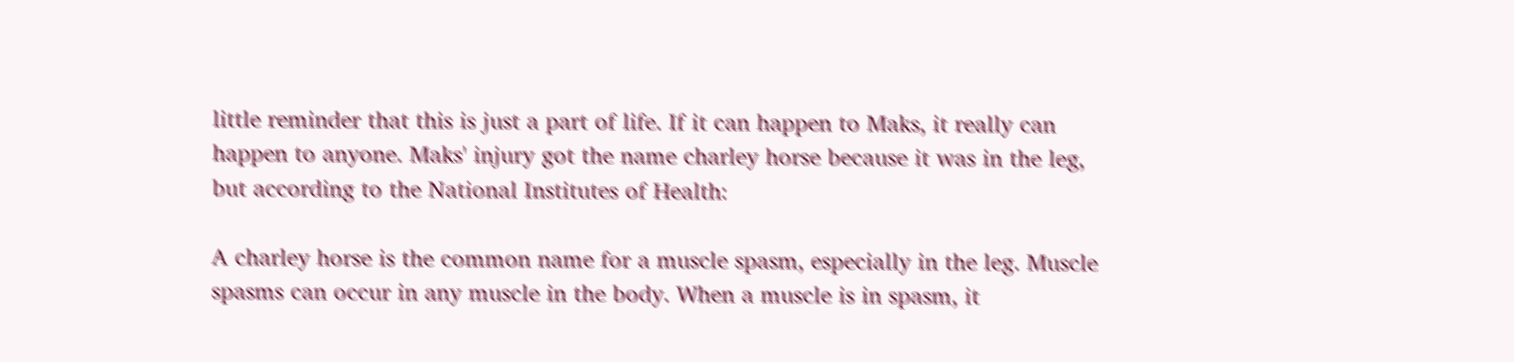little reminder that this is just a part of life. If it can happen to Maks, it really can happen to anyone. Maks' injury got the name charley horse because it was in the leg, but according to the National Institutes of Health:

A charley horse is the common name for a muscle spasm, especially in the leg. Muscle spasms can occur in any muscle in the body. When a muscle is in spasm, it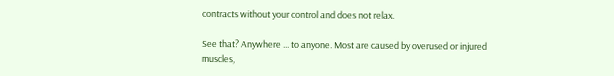contracts without your control and does not relax.

See that? Anywhere ... to anyone. Most are caused by overused or injured muscles,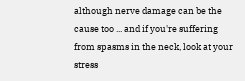although nerve damage can be the cause too ... and if you're suffering from spasms in the neck, look at your stress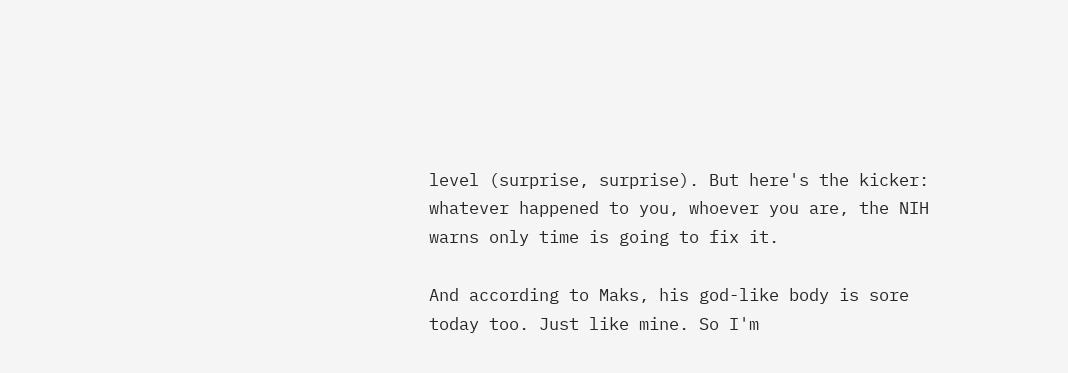level (surprise, surprise). But here's the kicker: whatever happened to you, whoever you are, the NIH warns only time is going to fix it.

And according to Maks, his god-like body is sore today too. Just like mine. So I'm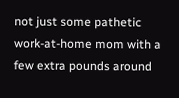not just some pathetic work-at-home mom with a few extra pounds around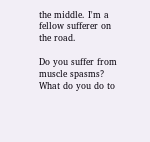the middle. I'm a fellow sufferer on the road.

Do you suffer from muscle spasms? What do you do to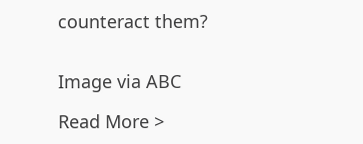counteract them?


Image via ABC

Read More >